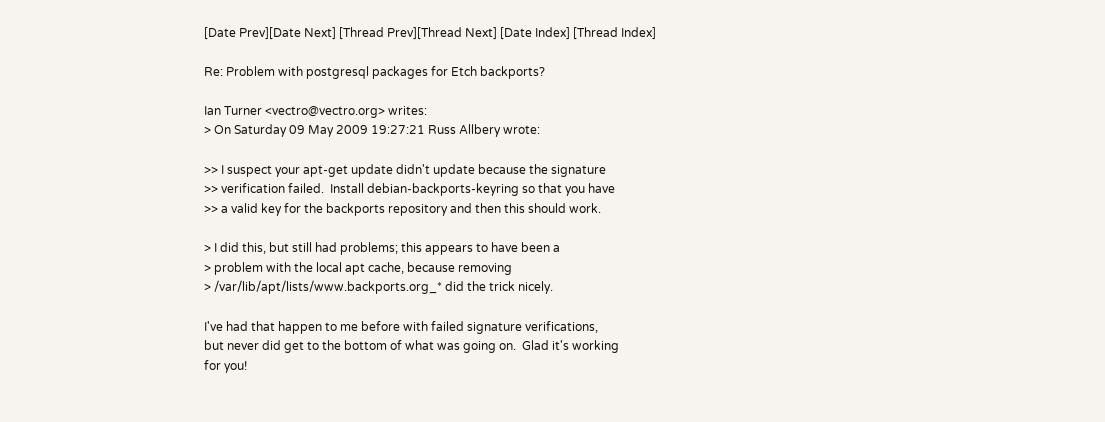[Date Prev][Date Next] [Thread Prev][Thread Next] [Date Index] [Thread Index]

Re: Problem with postgresql packages for Etch backports?

Ian Turner <vectro@vectro.org> writes:
> On Saturday 09 May 2009 19:27:21 Russ Allbery wrote:

>> I suspect your apt-get update didn't update because the signature
>> verification failed.  Install debian-backports-keyring so that you have
>> a valid key for the backports repository and then this should work.

> I did this, but still had problems; this appears to have been a
> problem with the local apt cache, because removing
> /var/lib/apt/lists/www.backports.org_* did the trick nicely.

I've had that happen to me before with failed signature verifications,
but never did get to the bottom of what was going on.  Glad it's working
for you!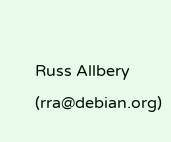Russ Allbery (rra@debian.org)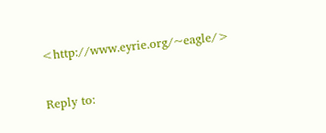<http://www.eyrie.org/~eagle/>

Reply to: